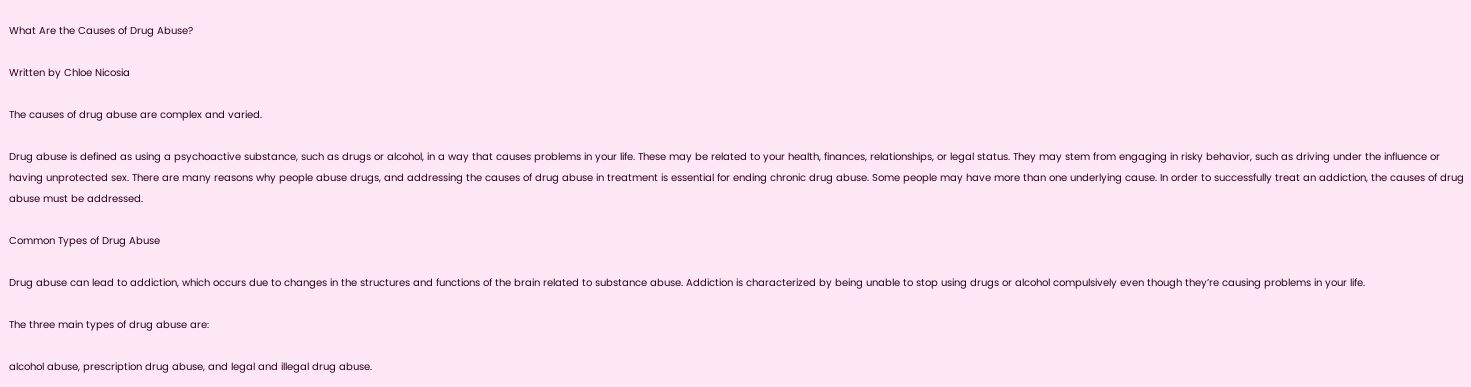What Are the Causes of Drug Abuse?

Written by Chloe Nicosia

The causes of drug abuse are complex and varied.

Drug abuse is defined as using a psychoactive substance, such as drugs or alcohol, in a way that causes problems in your life. These may be related to your health, finances, relationships, or legal status. They may stem from engaging in risky behavior, such as driving under the influence or having unprotected sex. There are many reasons why people abuse drugs, and addressing the causes of drug abuse in treatment is essential for ending chronic drug abuse. Some people may have more than one underlying cause. In order to successfully treat an addiction, the causes of drug abuse must be addressed.

Common Types of Drug Abuse

Drug abuse can lead to addiction, which occurs due to changes in the structures and functions of the brain related to substance abuse. Addiction is characterized by being unable to stop using drugs or alcohol compulsively even though they’re causing problems in your life.

The three main types of drug abuse are:

alcohol abuse, prescription drug abuse, and legal and illegal drug abuse.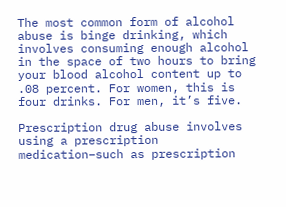The most common form of alcohol abuse is binge drinking, which involves consuming enough alcohol in the space of two hours to bring your blood alcohol content up to .08 percent. For women, this is four drinks. For men, it’s five.

Prescription drug abuse involves using a prescription medication–such as prescription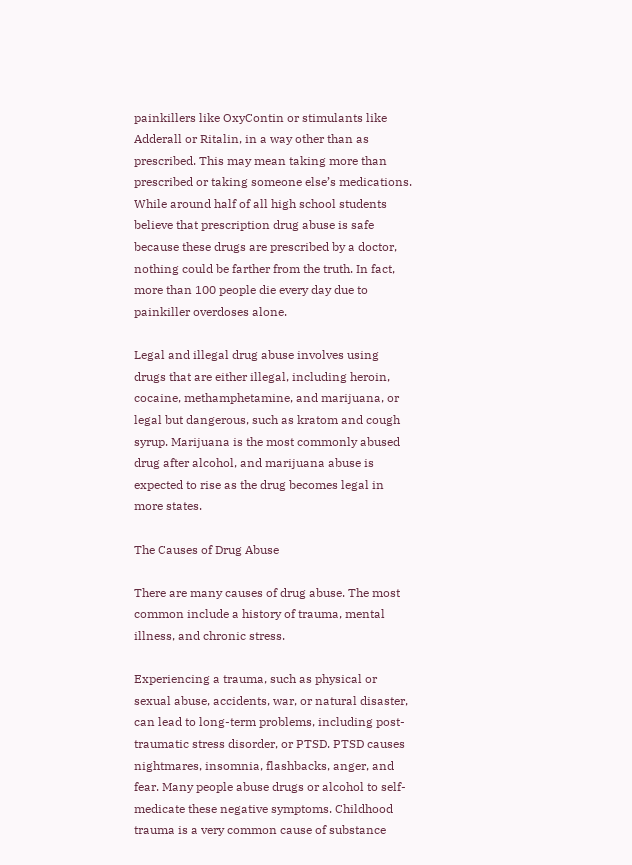painkillers like OxyContin or stimulants like Adderall or Ritalin, in a way other than as prescribed. This may mean taking more than prescribed or taking someone else’s medications. While around half of all high school students believe that prescription drug abuse is safe because these drugs are prescribed by a doctor, nothing could be farther from the truth. In fact, more than 100 people die every day due to painkiller overdoses alone.

Legal and illegal drug abuse involves using drugs that are either illegal, including heroin, cocaine, methamphetamine, and marijuana, or legal but dangerous, such as kratom and cough syrup. Marijuana is the most commonly abused drug after alcohol, and marijuana abuse is expected to rise as the drug becomes legal in more states.

The Causes of Drug Abuse

There are many causes of drug abuse. The most common include a history of trauma, mental illness, and chronic stress.

Experiencing a trauma, such as physical or sexual abuse, accidents, war, or natural disaster, can lead to long-term problems, including post-traumatic stress disorder, or PTSD. PTSD causes nightmares, insomnia, flashbacks, anger, and fear. Many people abuse drugs or alcohol to self-medicate these negative symptoms. Childhood trauma is a very common cause of substance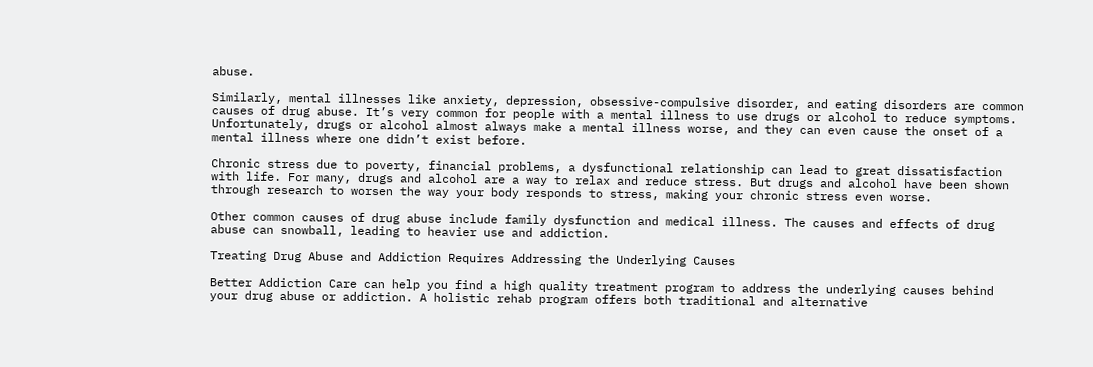abuse.

Similarly, mental illnesses like anxiety, depression, obsessive-compulsive disorder, and eating disorders are common causes of drug abuse. It’s very common for people with a mental illness to use drugs or alcohol to reduce symptoms. Unfortunately, drugs or alcohol almost always make a mental illness worse, and they can even cause the onset of a mental illness where one didn’t exist before.

Chronic stress due to poverty, financial problems, a dysfunctional relationship can lead to great dissatisfaction with life. For many, drugs and alcohol are a way to relax and reduce stress. But drugs and alcohol have been shown through research to worsen the way your body responds to stress, making your chronic stress even worse.

Other common causes of drug abuse include family dysfunction and medical illness. The causes and effects of drug abuse can snowball, leading to heavier use and addiction.

Treating Drug Abuse and Addiction Requires Addressing the Underlying Causes

Better Addiction Care can help you find a high quality treatment program to address the underlying causes behind your drug abuse or addiction. A holistic rehab program offers both traditional and alternative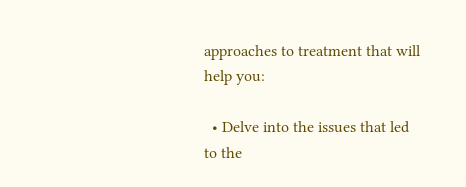approaches to treatment that will help you:

  • Delve into the issues that led to the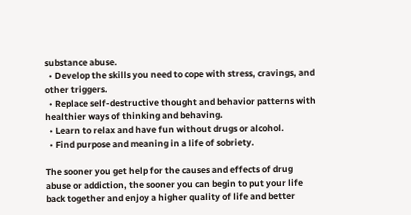substance abuse.
  • Develop the skills you need to cope with stress, cravings, and other triggers.
  • Replace self-destructive thought and behavior patterns with healthier ways of thinking and behaving.
  • Learn to relax and have fun without drugs or alcohol.
  • Find purpose and meaning in a life of sobriety.

The sooner you get help for the causes and effects of drug abuse or addiction, the sooner you can begin to put your life back together and enjoy a higher quality of life and better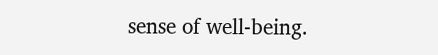sense of well-being.